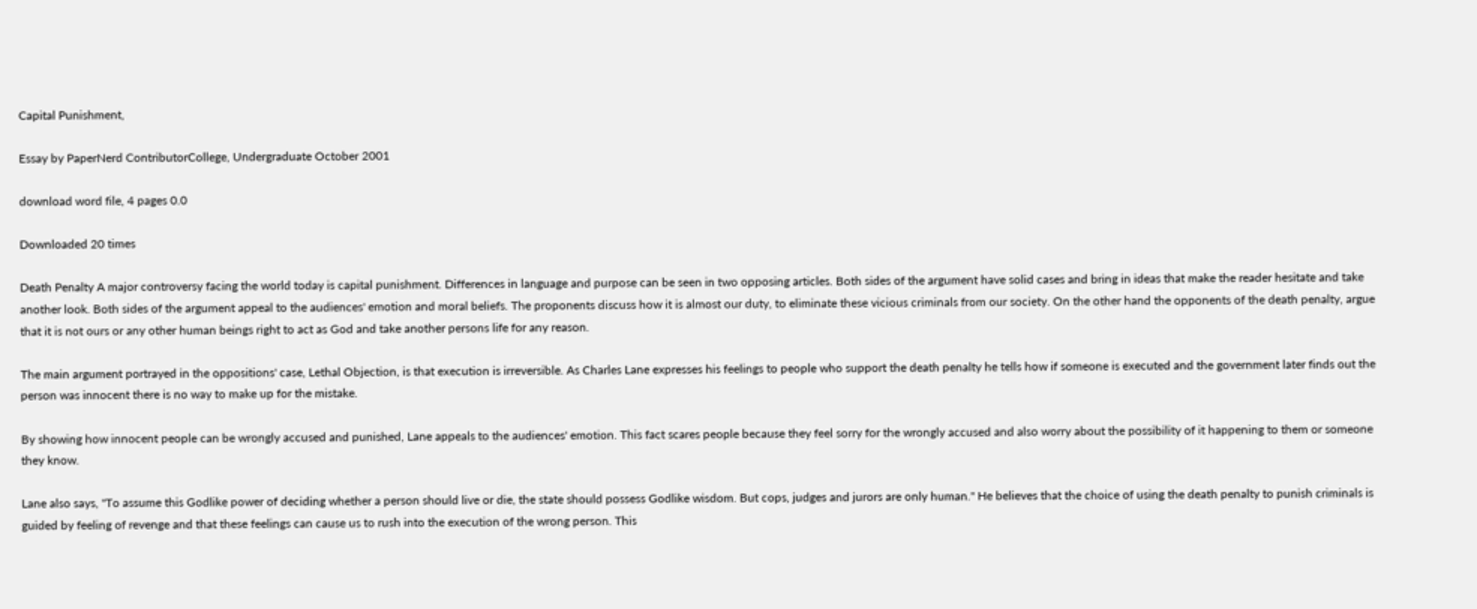Capital Punishment,

Essay by PaperNerd ContributorCollege, Undergraduate October 2001

download word file, 4 pages 0.0

Downloaded 20 times

Death Penalty A major controversy facing the world today is capital punishment. Differences in language and purpose can be seen in two opposing articles. Both sides of the argument have solid cases and bring in ideas that make the reader hesitate and take another look. Both sides of the argument appeal to the audiences' emotion and moral beliefs. The proponents discuss how it is almost our duty, to eliminate these vicious criminals from our society. On the other hand the opponents of the death penalty, argue that it is not ours or any other human beings right to act as God and take another persons life for any reason.

The main argument portrayed in the oppositions' case, Lethal Objection, is that execution is irreversible. As Charles Lane expresses his feelings to people who support the death penalty he tells how if someone is executed and the government later finds out the person was innocent there is no way to make up for the mistake.

By showing how innocent people can be wrongly accused and punished, Lane appeals to the audiences' emotion. This fact scares people because they feel sorry for the wrongly accused and also worry about the possibility of it happening to them or someone they know.

Lane also says, "To assume this Godlike power of deciding whether a person should live or die, the state should possess Godlike wisdom. But cops, judges and jurors are only human." He believes that the choice of using the death penalty to punish criminals is guided by feeling of revenge and that these feelings can cause us to rush into the execution of the wrong person. This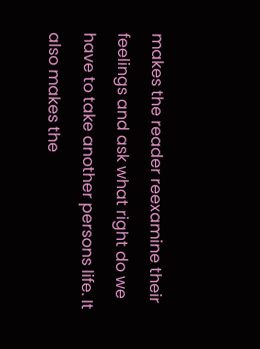makes the reader reexamine their feelings and ask what right do we have to take another persons life. It also makes the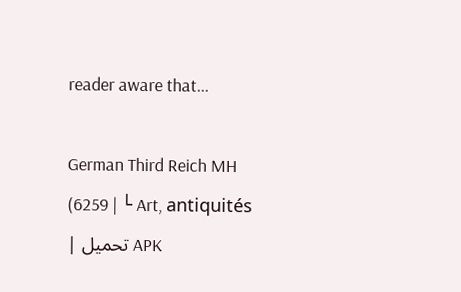reader aware that...

German Third Reich MH (6259 | └ Art, antiquités | تحميل APK